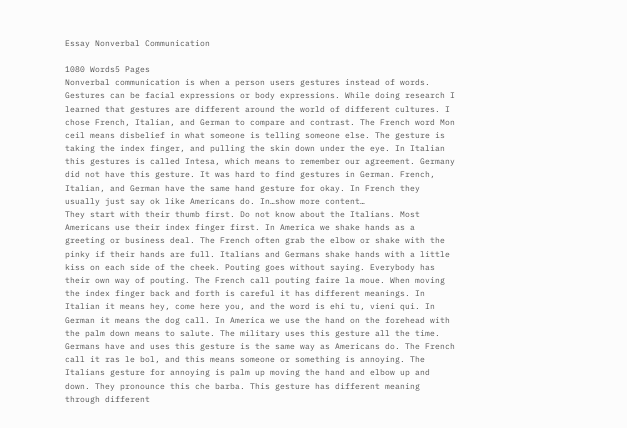Essay Nonverbal Communication

1080 Words5 Pages
Nonverbal communication is when a person users gestures instead of words. Gestures can be facial expressions or body expressions. While doing research I learned that gestures are different around the world of different cultures. I chose French, Italian, and German to compare and contrast. The French word Mon ceil means disbelief in what someone is telling someone else. The gesture is taking the index finger, and pulling the skin down under the eye. In Italian this gestures is called Intesa, which means to remember our agreement. Germany did not have this gesture. It was hard to find gestures in German. French, Italian, and German have the same hand gesture for okay. In French they usually just say ok like Americans do. In…show more content…
They start with their thumb first. Do not know about the Italians. Most Americans use their index finger first. In America we shake hands as a greeting or business deal. The French often grab the elbow or shake with the pinky if their hands are full. Italians and Germans shake hands with a little kiss on each side of the cheek. Pouting goes without saying. Everybody has their own way of pouting. The French call pouting faire la moue. When moving the index finger back and forth is careful it has different meanings. In Italian it means hey, come here you, and the word is ehi tu, vieni qui. In German it means the dog call. In America we use the hand on the forehead with the palm down means to salute. The military uses this gesture all the time. Germans have and uses this gesture is the same way as Americans do. The French call it ras le bol, and this means someone or something is annoying. The Italians gesture for annoying is palm up moving the hand and elbow up and down. They pronounce this che barba. This gesture has different meaning through different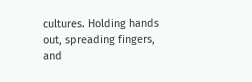cultures. Holding hands out, spreading fingers, and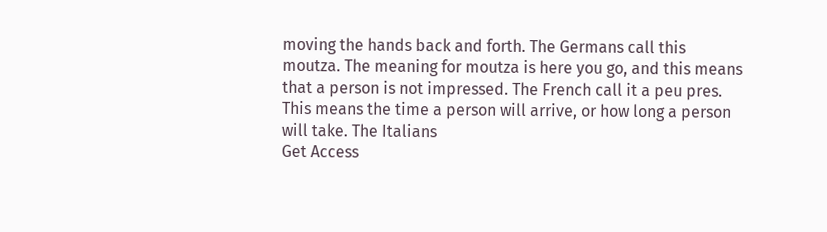moving the hands back and forth. The Germans call this moutza. The meaning for moutza is here you go, and this means that a person is not impressed. The French call it a peu pres. This means the time a person will arrive, or how long a person will take. The Italians
Get Access